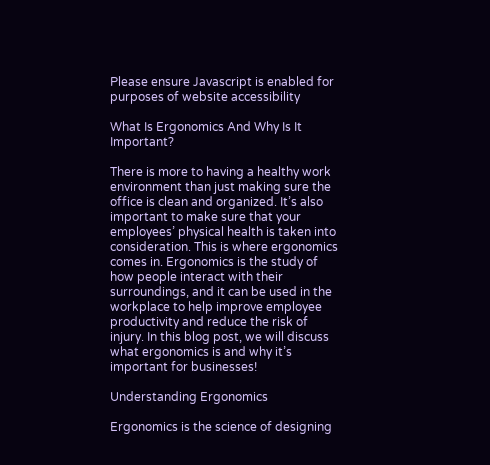Please ensure Javascript is enabled for purposes of website accessibility

What Is Ergonomics And Why Is It Important?

There is more to having a healthy work environment than just making sure the office is clean and organized. It’s also important to make sure that your employees’ physical health is taken into consideration. This is where ergonomics comes in. Ergonomics is the study of how people interact with their surroundings, and it can be used in the workplace to help improve employee productivity and reduce the risk of injury. In this blog post, we will discuss what ergonomics is and why it’s important for businesses!

Understanding Ergonomics

Ergonomics is the science of designing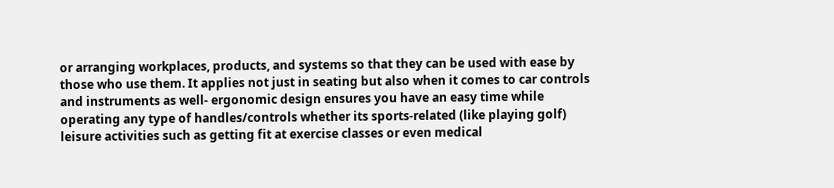or arranging workplaces, products, and systems so that they can be used with ease by those who use them. It applies not just in seating but also when it comes to car controls and instruments as well- ergonomic design ensures you have an easy time while operating any type of handles/controls whether its sports-related (like playing golf) leisure activities such as getting fit at exercise classes or even medical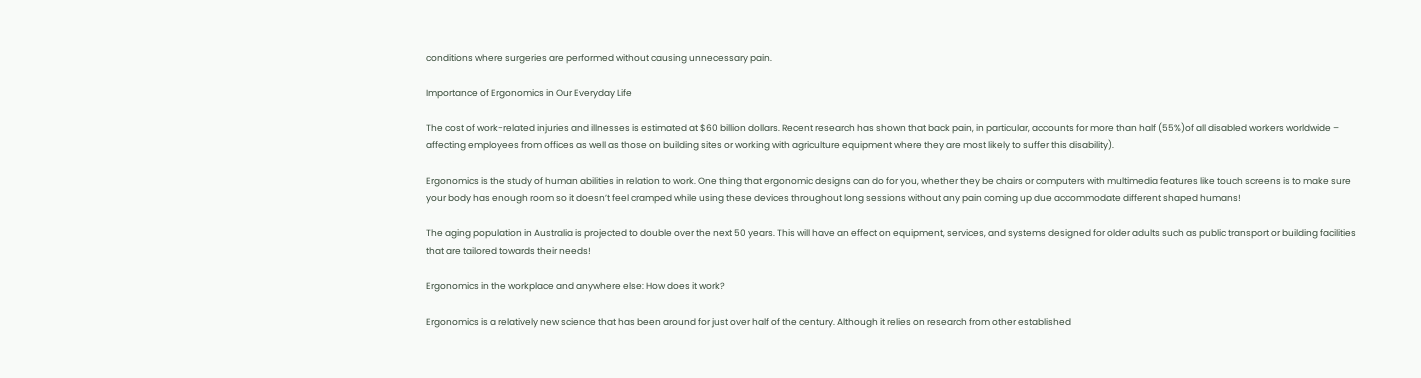conditions where surgeries are performed without causing unnecessary pain.

Importance of Ergonomics in Our Everyday Life

The cost of work-related injuries and illnesses is estimated at $60 billion dollars. Recent research has shown that back pain, in particular, accounts for more than half (55%)of all disabled workers worldwide – affecting employees from offices as well as those on building sites or working with agriculture equipment where they are most likely to suffer this disability).

Ergonomics is the study of human abilities in relation to work. One thing that ergonomic designs can do for you, whether they be chairs or computers with multimedia features like touch screens is to make sure your body has enough room so it doesn’t feel cramped while using these devices throughout long sessions without any pain coming up due accommodate different shaped humans!

The aging population in Australia is projected to double over the next 50 years. This will have an effect on equipment, services, and systems designed for older adults such as public transport or building facilities that are tailored towards their needs!

Ergonomics in the workplace and anywhere else: How does it work?

Ergonomics is a relatively new science that has been around for just over half of the century. Although it relies on research from other established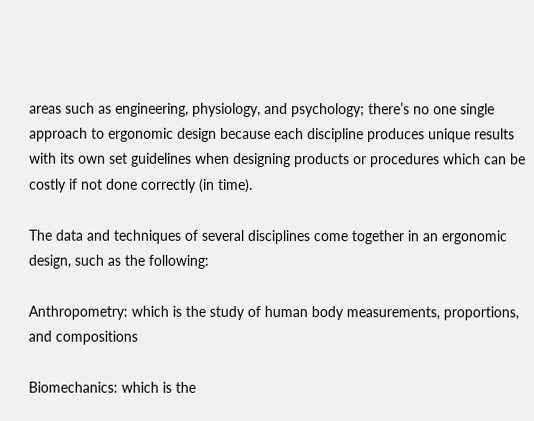areas such as engineering, physiology, and psychology; there’s no one single approach to ergonomic design because each discipline produces unique results with its own set guidelines when designing products or procedures which can be costly if not done correctly (in time).

The data and techniques of several disciplines come together in an ergonomic design, such as the following:

Anthropometry: which is the study of human body measurements, proportions, and compositions

Biomechanics: which is the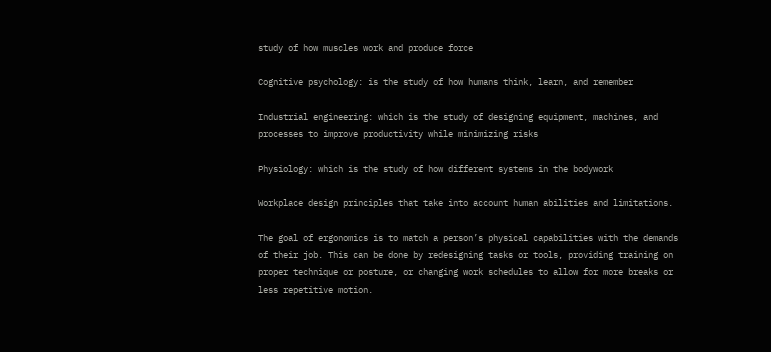study of how muscles work and produce force

Cognitive psychology: is the study of how humans think, learn, and remember

Industrial engineering: which is the study of designing equipment, machines, and processes to improve productivity while minimizing risks

Physiology: which is the study of how different systems in the bodywork

Workplace design principles that take into account human abilities and limitations.

The goal of ergonomics is to match a person’s physical capabilities with the demands of their job. This can be done by redesigning tasks or tools, providing training on proper technique or posture, or changing work schedules to allow for more breaks or less repetitive motion.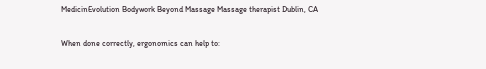MedicinEvolution Bodywork Beyond Massage Massage therapist Dublin, CA

When done correctly, ergonomics can help to: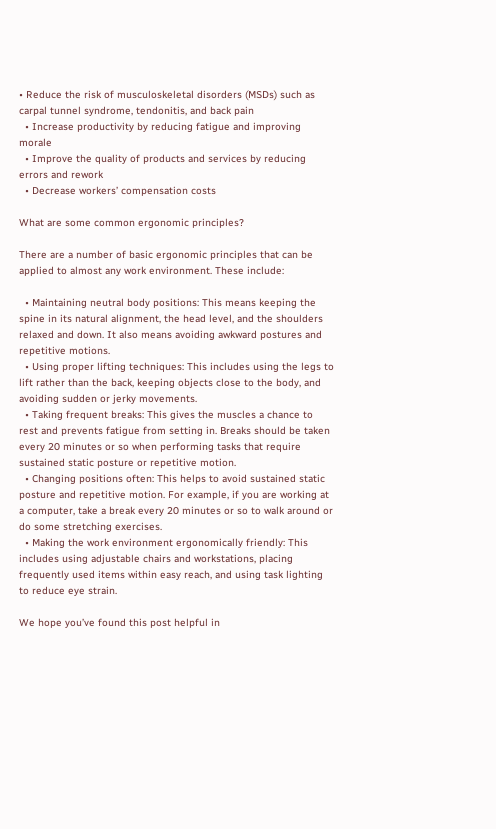• Reduce the risk of musculoskeletal disorders (MSDs) such as carpal tunnel syndrome, tendonitis, and back pain
  • Increase productivity by reducing fatigue and improving morale
  • Improve the quality of products and services by reducing errors and rework
  • Decrease workers’ compensation costs

What are some common ergonomic principles?

There are a number of basic ergonomic principles that can be applied to almost any work environment. These include:

  • Maintaining neutral body positions: This means keeping the spine in its natural alignment, the head level, and the shoulders relaxed and down. It also means avoiding awkward postures and repetitive motions.
  • Using proper lifting techniques: This includes using the legs to lift rather than the back, keeping objects close to the body, and avoiding sudden or jerky movements.
  • Taking frequent breaks: This gives the muscles a chance to rest and prevents fatigue from setting in. Breaks should be taken every 20 minutes or so when performing tasks that require sustained static posture or repetitive motion.
  • Changing positions often: This helps to avoid sustained static posture and repetitive motion. For example, if you are working at a computer, take a break every 20 minutes or so to walk around or do some stretching exercises.
  • Making the work environment ergonomically friendly: This includes using adjustable chairs and workstations, placing frequently used items within easy reach, and using task lighting to reduce eye strain.

We hope you’ve found this post helpful in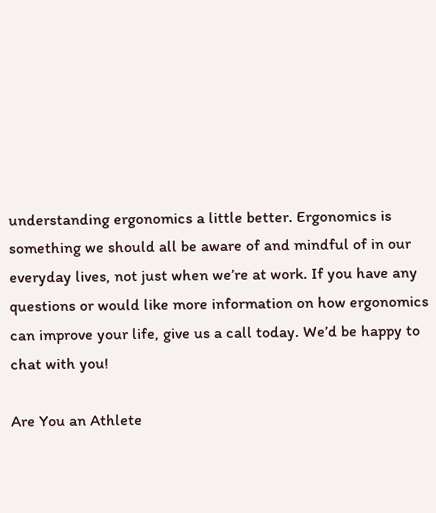understanding ergonomics a little better. Ergonomics is something we should all be aware of and mindful of in our everyday lives, not just when we’re at work. If you have any questions or would like more information on how ergonomics can improve your life, give us a call today. We’d be happy to chat with you!

Are You an Athlete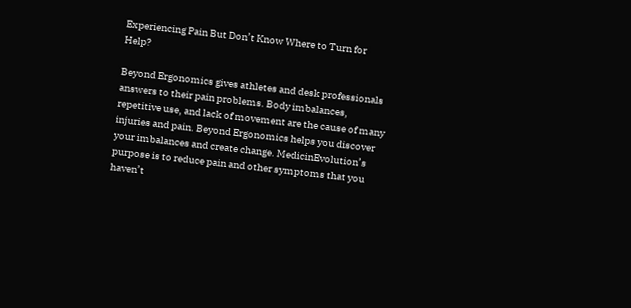Experiencing Pain But Don’t Know Where to Turn for Help?

Beyond Ergonomics gives athletes and desk professionals answers to their pain problems. Body imbalances, repetitive use, and lack of movement are the cause of many injuries and pain. Beyond Ergonomics helps you discover your imbalances and create change. MedicinEvolution’s purpose is to reduce pain and other symptoms that you haven’t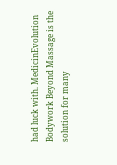had luck with. MedicinEvolution Bodywork Beyond Massage is the solution for many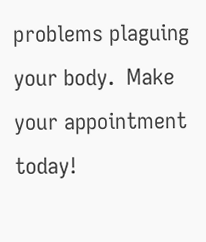problems plaguing your body.  Make your appointment today!